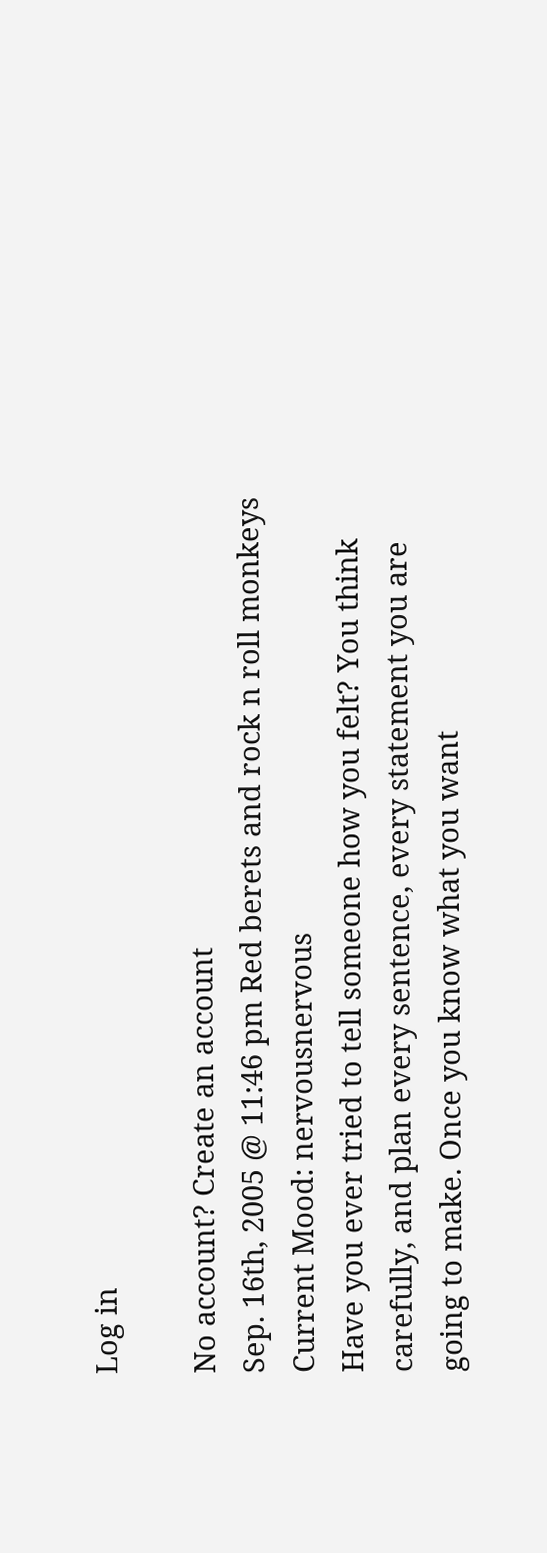Log in

No account? Create an account
Sep. 16th, 2005 @ 11:46 pm Red berets and rock n roll monkeys
Current Mood: nervousnervous
Have you ever tried to tell someone how you felt? You think carefully, and plan every sentence, every statement you are going to make. Once you know what you want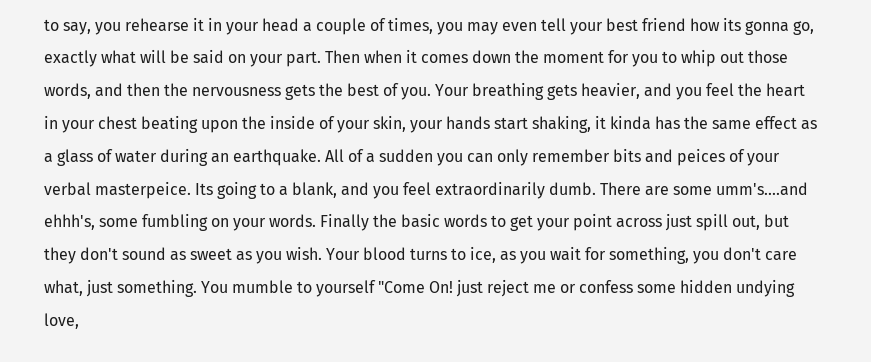to say, you rehearse it in your head a couple of times, you may even tell your best friend how its gonna go, exactly what will be said on your part. Then when it comes down the moment for you to whip out those words, and then the nervousness gets the best of you. Your breathing gets heavier, and you feel the heart in your chest beating upon the inside of your skin, your hands start shaking, it kinda has the same effect as a glass of water during an earthquake. All of a sudden you can only remember bits and peices of your verbal masterpeice. Its going to a blank, and you feel extraordinarily dumb. There are some umm's....and ehhh's, some fumbling on your words. Finally the basic words to get your point across just spill out, but they don't sound as sweet as you wish. Your blood turns to ice, as you wait for something, you don't care what, just something. You mumble to yourself "Come On! just reject me or confess some hidden undying love,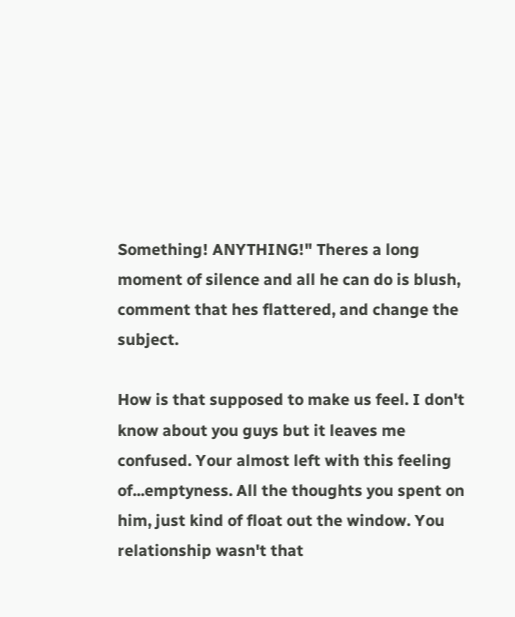Something! ANYTHING!" Theres a long moment of silence and all he can do is blush, comment that hes flattered, and change the subject.

How is that supposed to make us feel. I don't know about you guys but it leaves me confused. Your almost left with this feeling of...emptyness. All the thoughts you spent on him, just kind of float out the window. You relationship wasn't that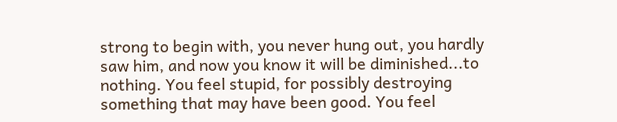strong to begin with, you never hung out, you hardly saw him, and now you know it will be diminished...to nothing. You feel stupid, for possibly destroying something that may have been good. You feel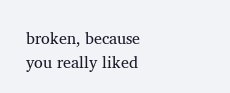broken, because you really liked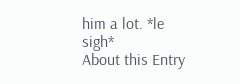him a lot. *le sigh*
About this Entry